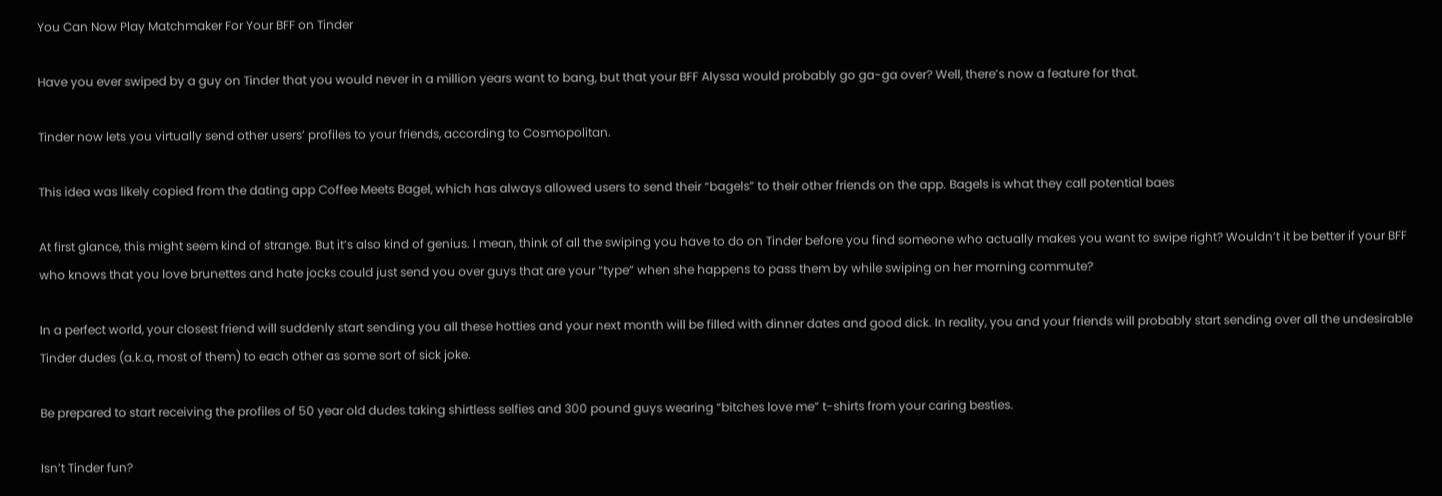You Can Now Play Matchmaker For Your BFF on Tinder

Have you ever swiped by a guy on Tinder that you would never in a million years want to bang, but that your BFF Alyssa would probably go ga-ga over? Well, there’s now a feature for that.

Tinder now lets you virtually send other users’ profiles to your friends, according to Cosmopolitan.

This idea was likely copied from the dating app Coffee Meets Bagel, which has always allowed users to send their “bagels” to their other friends on the app. Bagels is what they call potential baes

At first glance, this might seem kind of strange. But it’s also kind of genius. I mean, think of all the swiping you have to do on Tinder before you find someone who actually makes you want to swipe right? Wouldn’t it be better if your BFF who knows that you love brunettes and hate jocks could just send you over guys that are your “type” when she happens to pass them by while swiping on her morning commute?

In a perfect world, your closest friend will suddenly start sending you all these hotties and your next month will be filled with dinner dates and good dick. In reality, you and your friends will probably start sending over all the undesirable Tinder dudes (a.k.a, most of them) to each other as some sort of sick joke.

Be prepared to start receiving the profiles of 50 year old dudes taking shirtless selfies and 300 pound guys wearing “bitches love me” t-shirts from your caring besties.

Isn’t Tinder fun?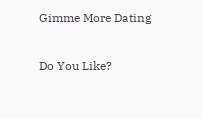Gimme More Dating

Do You Like?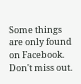Some things are only found on Facebook. Don't miss out.